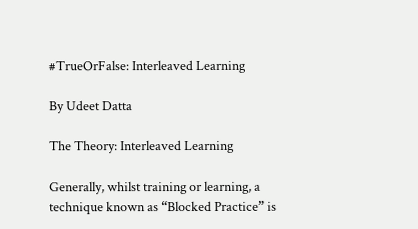#TrueOrFalse: Interleaved Learning

By Udeet Datta

The Theory: Interleaved Learning

Generally, whilst training or learning, a technique known as “Blocked Practice” is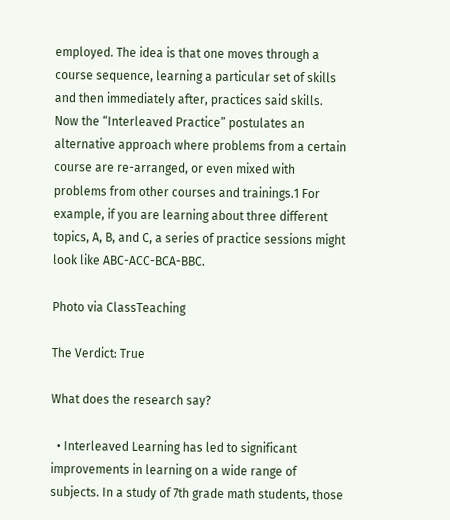employed. The idea is that one moves through a course sequence, learning a particular set of skills and then immediately after, practices said skills. Now the “Interleaved Practice” postulates an alternative approach where problems from a certain course are re-arranged, or even mixed with problems from other courses and trainings.1 For example, if you are learning about three different topics, A, B, and C, a series of practice sessions might look like ABC-ACC-BCA-BBC.

Photo via ClassTeaching

The Verdict: True

What does the research say?

  • Interleaved Learning has led to significant improvements in learning on a wide range of subjects. In a study of 7th grade math students, those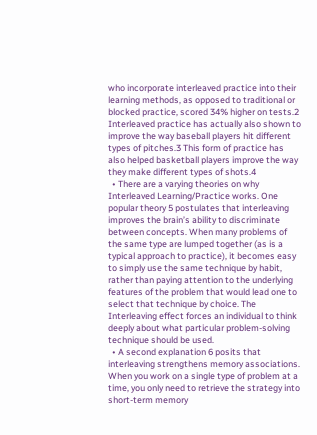who incorporate interleaved practice into their learning methods, as opposed to traditional or blocked practice, scored 34% higher on tests.2  Interleaved practice has actually also shown to improve the way baseball players hit different types of pitches.3 This form of practice has also helped basketball players improve the way they make different types of shots.4
  • There are a varying theories on why Interleaved Learning/Practice works. One popular theory 5 postulates that interleaving improves the brain’s ability to discriminate between concepts. When many problems of the same type are lumped together (as is a typical approach to practice), it becomes easy to simply use the same technique by habit, rather than paying attention to the underlying features of the problem that would lead one to select that technique by choice. The Interleaving effect forces an individual to think deeply about what particular problem-solving technique should be used.
  • A second explanation 6 posits that interleaving strengthens memory associations. When you work on a single type of problem at a time, you only need to retrieve the strategy into short-term memory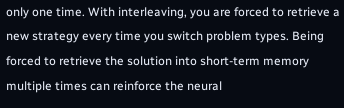only one time. With interleaving, you are forced to retrieve a new strategy every time you switch problem types. Being forced to retrieve the solution into short-term memory multiple times can reinforce the neural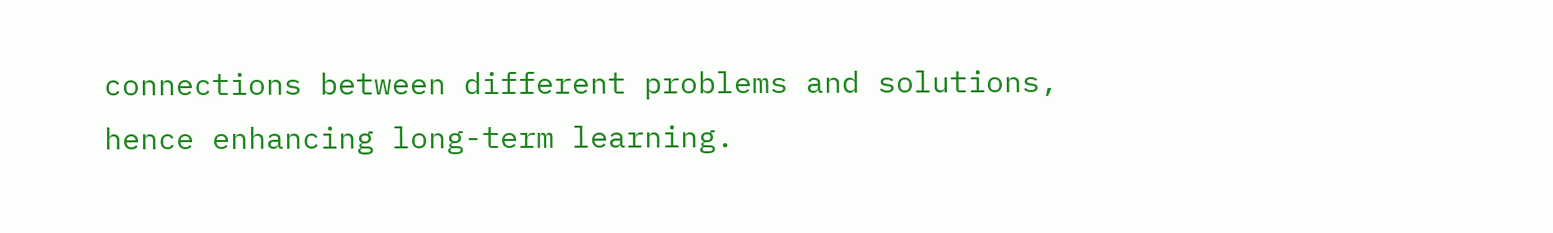connections between different problems and solutions, hence enhancing long-term learning.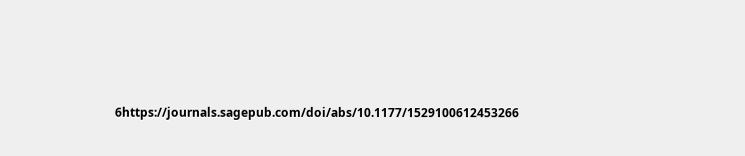6https://journals.sagepub.com/doi/abs/10.1177/1529100612453266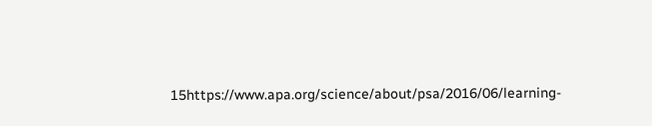15https://www.apa.org/science/about/psa/2016/06/learning-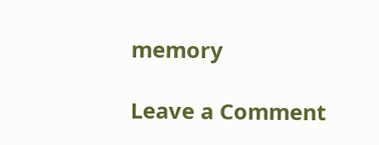memory

Leave a Comment